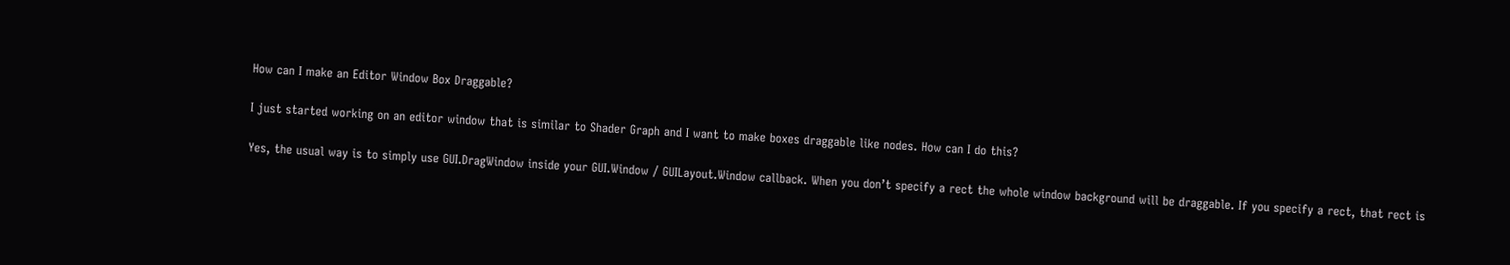How can I make an Editor Window Box Draggable?

I just started working on an editor window that is similar to Shader Graph and I want to make boxes draggable like nodes. How can I do this?

Yes, the usual way is to simply use GUI.DragWindow inside your GUI.Window / GUILayout.Window callback. When you don’t specify a rect the whole window background will be draggable. If you specify a rect, that rect is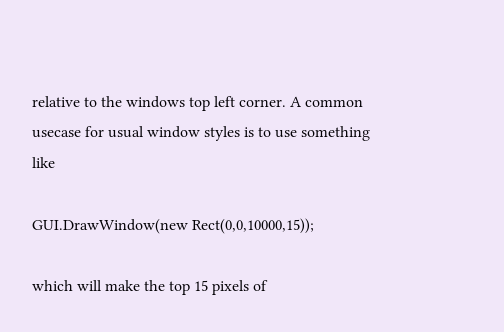relative to the windows top left corner. A common usecase for usual window styles is to use something like

GUI.DrawWindow(new Rect(0,0,10000,15));

which will make the top 15 pixels of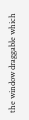the window draggable which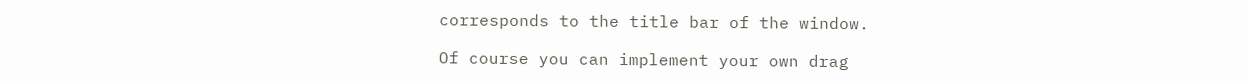corresponds to the title bar of the window.

Of course you can implement your own drag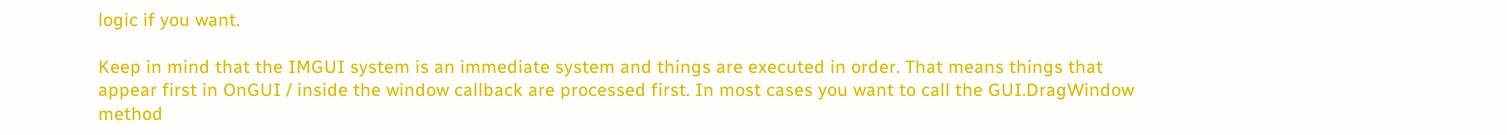logic if you want.

Keep in mind that the IMGUI system is an immediate system and things are executed in order. That means things that appear first in OnGUI / inside the window callback are processed first. In most cases you want to call the GUI.DragWindow method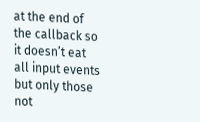at the end of the callback so it doesn’t eat all input events but only those not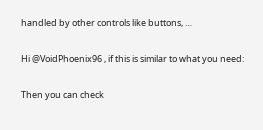handled by other controls like buttons, …

Hi @VoidPhoenix96 , if this is similar to what you need:

Then you can check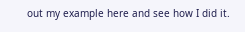out my example here and see how I did it.